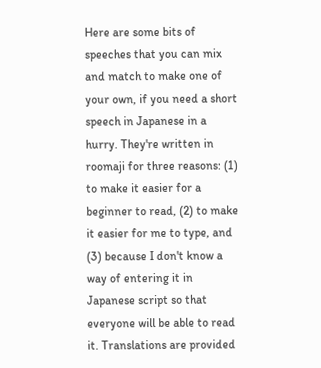Here are some bits of speeches that you can mix and match to make one of your own, if you need a short speech in Japanese in a hurry. They're written in roomaji for three reasons: (1) to make it easier for a beginner to read, (2) to make it easier for me to type, and (3) because I don't know a way of entering it in Japanese script so that everyone will be able to read it. Translations are provided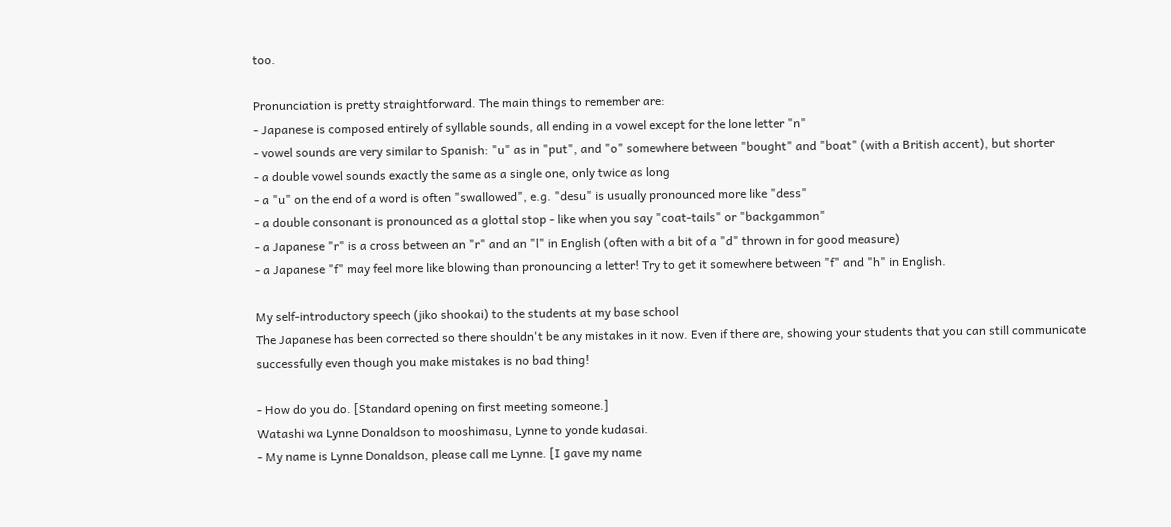too.

Pronunciation is pretty straightforward. The main things to remember are:
- Japanese is composed entirely of syllable sounds, all ending in a vowel except for the lone letter "n"
- vowel sounds are very similar to Spanish: "u" as in "put", and "o" somewhere between "bought" and "boat" (with a British accent), but shorter
- a double vowel sounds exactly the same as a single one, only twice as long
- a "u" on the end of a word is often "swallowed", e.g. "desu" is usually pronounced more like "dess"
- a double consonant is pronounced as a glottal stop - like when you say "coat-tails" or "backgammon"
- a Japanese "r" is a cross between an "r" and an "l" in English (often with a bit of a "d" thrown in for good measure)
- a Japanese "f" may feel more like blowing than pronouncing a letter! Try to get it somewhere between "f" and "h" in English.

My self-introductory speech (jiko shookai) to the students at my base school
The Japanese has been corrected so there shouldn't be any mistakes in it now. Even if there are, showing your students that you can still communicate successfully even though you make mistakes is no bad thing!

- How do you do. [Standard opening on first meeting someone.]
Watashi wa Lynne Donaldson to mooshimasu, Lynne to yonde kudasai.
- My name is Lynne Donaldson, please call me Lynne. [I gave my name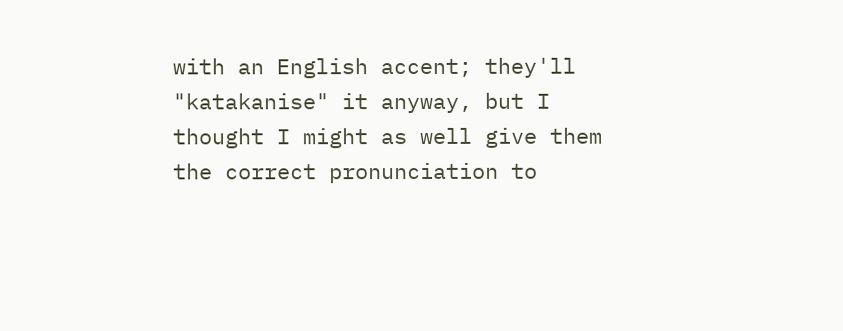with an English accent; they'll "katakanise" it anyway, but I thought I might as well give them the correct pronunciation to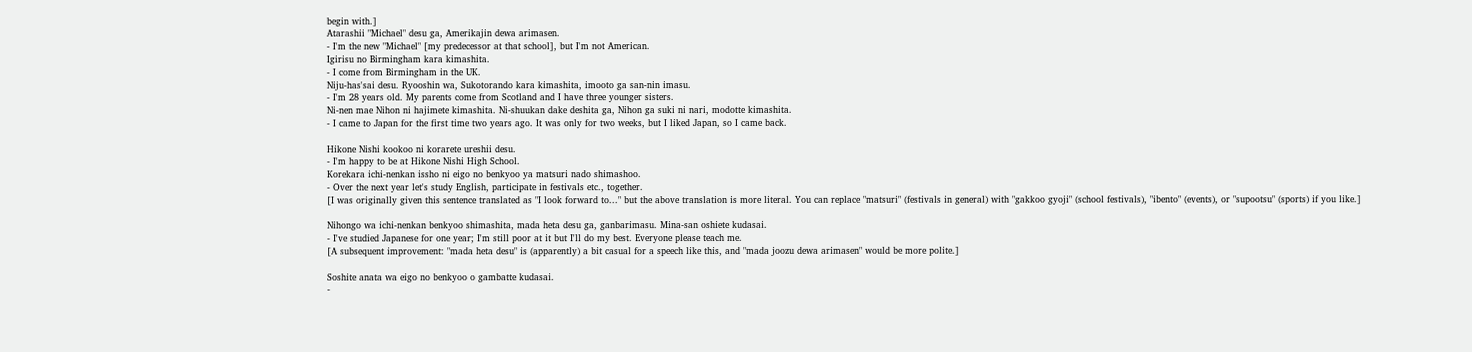begin with.]
Atarashii "Michael" desu ga, Amerikajin dewa arimasen.
- I'm the new "Michael" [my predecessor at that school], but I'm not American.
Igirisu no Birmingham kara kimashita.
- I come from Birmingham in the UK.
Niju-has'sai desu. Ryooshin wa, Sukotorando kara kimashita, imooto ga san-nin imasu.
- I'm 28 years old. My parents come from Scotland and I have three younger sisters.
Ni-nen mae Nihon ni hajimete kimashita. Ni-shuukan dake deshita ga, Nihon ga suki ni nari, modotte kimashita.
- I came to Japan for the first time two years ago. It was only for two weeks, but I liked Japan, so I came back.

Hikone Nishi kookoo ni korarete ureshii desu.
- I'm happy to be at Hikone Nishi High School.
Korekara ichi-nenkan issho ni eigo no benkyoo ya matsuri nado shimashoo.
- Over the next year let's study English, participate in festivals etc., together.
[I was originally given this sentence translated as "I look forward to..." but the above translation is more literal. You can replace "matsuri" (festivals in general) with "gakkoo gyoji" (school festivals), "ibento" (events), or "supootsu" (sports) if you like.]

Nihongo wa ichi-nenkan benkyoo shimashita, mada heta desu ga, ganbarimasu. Mina-san oshiete kudasai.
- I've studied Japanese for one year; I'm still poor at it but I'll do my best. Everyone please teach me.
[A subsequent improvement: "mada heta desu" is (apparently) a bit casual for a speech like this, and "mada joozu dewa arimasen" would be more polite.]

Soshite anata wa eigo no benkyoo o gambatte kudasai.
-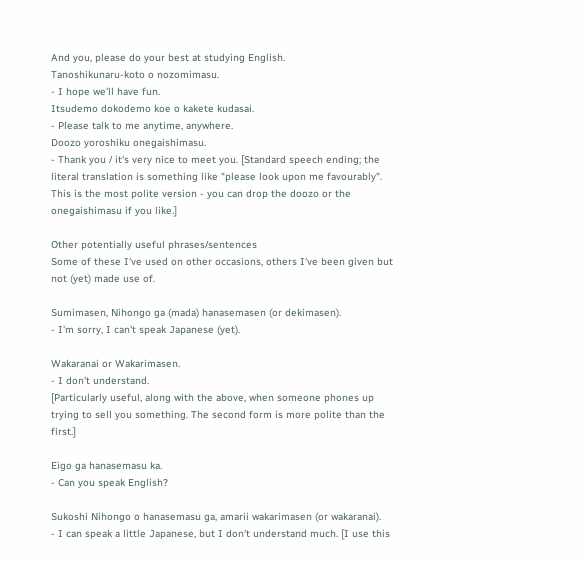And you, please do your best at studying English.
Tanoshikunaru-koto o nozomimasu.
- I hope we'll have fun.
Itsudemo dokodemo koe o kakete kudasai.
- Please talk to me anytime, anywhere.
Doozo yoroshiku onegaishimasu.
- Thank you / it's very nice to meet you. [Standard speech ending; the literal translation is something like "please look upon me favourably". This is the most polite version - you can drop the doozo or the onegaishimasu if you like.]

Other potentially useful phrases/sentences
Some of these I've used on other occasions, others I've been given but not (yet) made use of.

Sumimasen, Nihongo ga (mada) hanasemasen (or dekimasen).
- I'm sorry, I can't speak Japanese (yet).

Wakaranai or Wakarimasen.
- I don't understand.
[Particularly useful, along with the above, when someone phones up trying to sell you something. The second form is more polite than the first.]

Eigo ga hanasemasu ka.
- Can you speak English?

Sukoshi Nihongo o hanasemasu ga, amarii wakarimasen (or wakaranai).
- I can speak a little Japanese, but I don't understand much. [I use this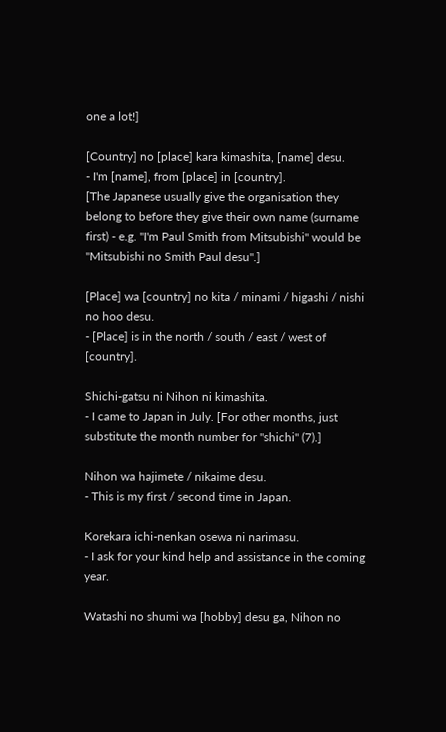one a lot!]

[Country] no [place] kara kimashita, [name] desu.
- I'm [name], from [place] in [country].
[The Japanese usually give the organisation they belong to before they give their own name (surname first) - e.g. "I'm Paul Smith from Mitsubishi" would be "Mitsubishi no Smith Paul desu".]

[Place] wa [country] no kita / minami / higashi / nishi no hoo desu.
- [Place] is in the north / south / east / west of [country].

Shichi-gatsu ni Nihon ni kimashita.
- I came to Japan in July. [For other months, just substitute the month number for "shichi" (7).]

Nihon wa hajimete / nikaime desu.
- This is my first / second time in Japan.

Korekara ichi-nenkan osewa ni narimasu.
- I ask for your kind help and assistance in the coming year.

Watashi no shumi wa [hobby] desu ga, Nihon no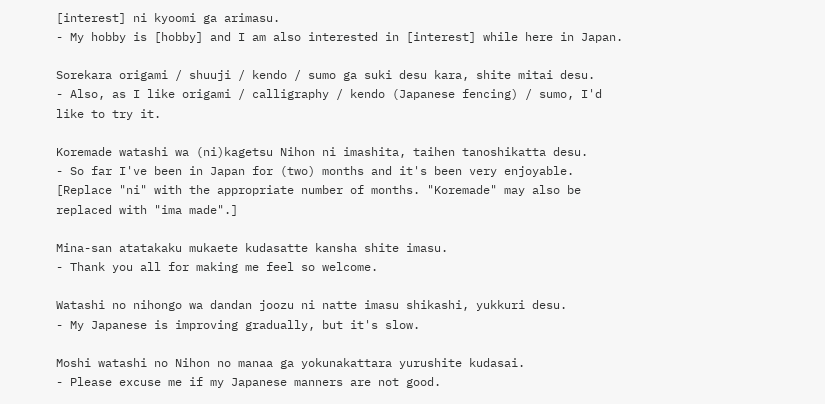[interest] ni kyoomi ga arimasu.
- My hobby is [hobby] and I am also interested in [interest] while here in Japan.

Sorekara origami / shuuji / kendo / sumo ga suki desu kara, shite mitai desu.
- Also, as I like origami / calligraphy / kendo (Japanese fencing) / sumo, I'd like to try it.

Koremade watashi wa (ni)kagetsu Nihon ni imashita, taihen tanoshikatta desu.
- So far I've been in Japan for (two) months and it's been very enjoyable. [Replace "ni" with the appropriate number of months. "Koremade" may also be replaced with "ima made".]

Mina-san atatakaku mukaete kudasatte kansha shite imasu.
- Thank you all for making me feel so welcome.

Watashi no nihongo wa dandan joozu ni natte imasu shikashi, yukkuri desu.
- My Japanese is improving gradually, but it's slow.

Moshi watashi no Nihon no manaa ga yokunakattara yurushite kudasai.
- Please excuse me if my Japanese manners are not good.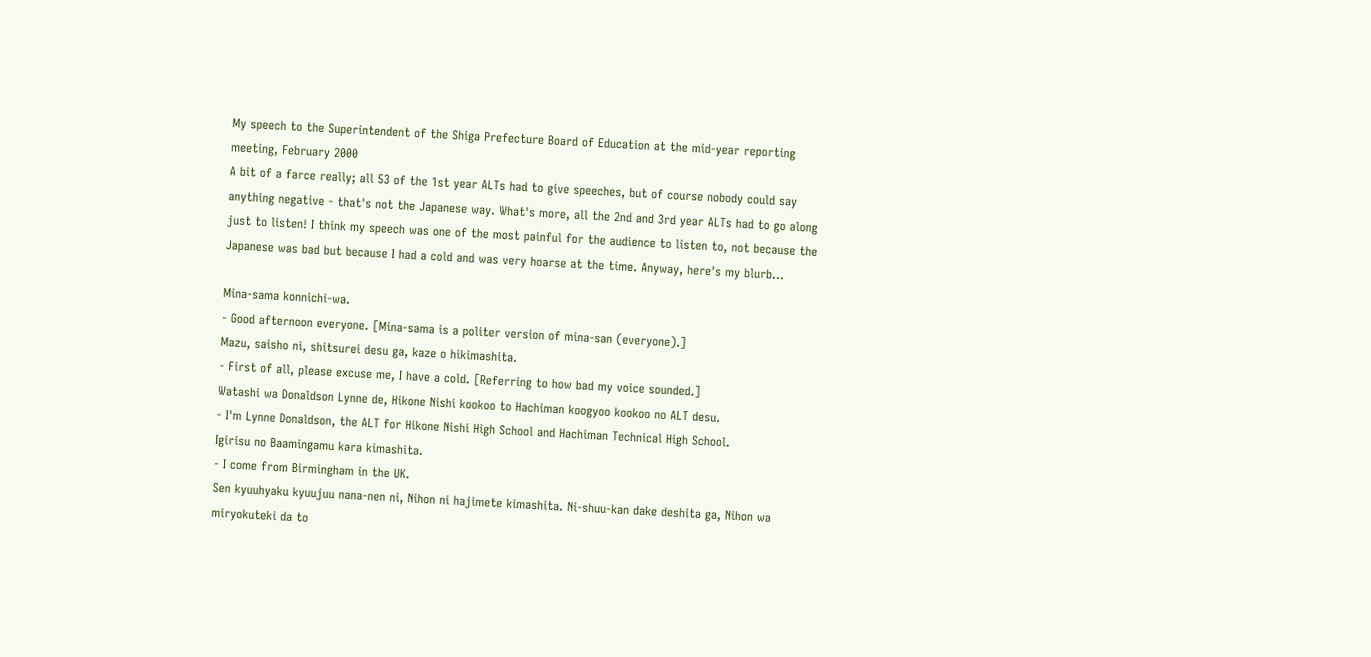My speech to the Superintendent of the Shiga Prefecture Board of Education at the mid-year reporting meeting, February 2000
A bit of a farce really; all 53 of the 1st year ALTs had to give speeches, but of course nobody could say anything negative - that's not the Japanese way. What's more, all the 2nd and 3rd year ALTs had to go along just to listen! I think my speech was one of the most painful for the audience to listen to, not because the Japanese was bad but because I had a cold and was very hoarse at the time. Anyway, here's my blurb...

Mina-sama konnichi-wa.
- Good afternoon everyone. [Mina-sama is a politer version of mina-san (everyone).]
Mazu, saisho ni, shitsurei desu ga, kaze o hikimashita.
- First of all, please excuse me, I have a cold. [Referring to how bad my voice sounded.]
Watashi wa Donaldson Lynne de, Hikone Nishi kookoo to Hachiman koogyoo kookoo no ALT desu.
- I'm Lynne Donaldson, the ALT for Hikone Nishi High School and Hachiman Technical High School.
Igirisu no Baamingamu kara kimashita.
- I come from Birmingham in the UK.
Sen kyuuhyaku kyuujuu nana-nen ni, Nihon ni hajimete kimashita. Ni-shuu-kan dake deshita ga, Nihon wa miryokuteki da to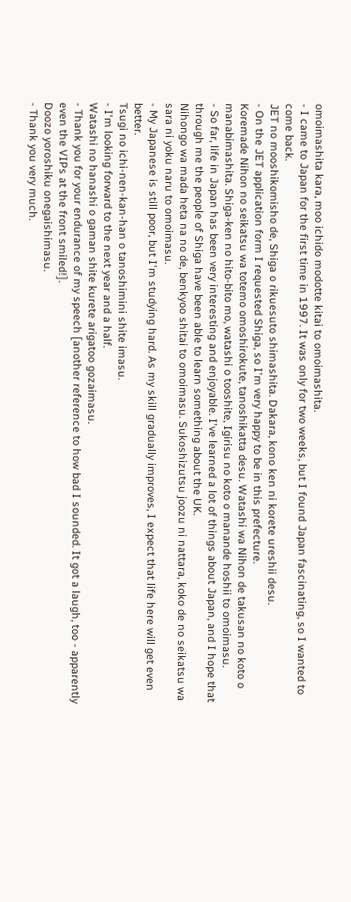omoimashita kara, moo ichido modotte kitai to omoimashita.
- I came to Japan for the first time in 1997. It was only for two weeks, but I found Japan fascinating, so I wanted to come back.
JET no mooshikomisho de, Shiga o rikuesuto shimashita. Dakara, kono ken ni korete ureshii desu.
- On the JET application form I requested Shiga, so I'm very happy to be in this prefecture.
Koremade Nihon no seikatsu wa totemo omoshirokute, tanoshikatta desu. Watashi wa Nihon de takusan no koto o manabimashita. Shiga-ken no hito-bito mo, watashi o tooshite, Igirisu no koto o manande hoshii to omoimasu.
- So far, life in Japan has been very interesting and enjoyable. I've learned a lot of things about Japan, and I hope that through me the people of Shiga have been able to learn something about the UK.
Nihongo wa mada heta na no de, benkyoo shitai to omoimasu. Sukoshizutsu joozu ni nattara, koko de no seikatsu wa sara ni yoku naru to omoimasu.
- My Japanese is still poor, but I'm studying hard. As my skill gradually improves, I expect that life here will get even better.
Tsugi no ichi-nen-kan-han o tanoshimini shite imasu.
- I'm looking forward to the next year and a half.
Watashi no hanashi o gaman shite kurete arigatoo gozaimasu.
- Thank you for your endurance of my speech [another reference to how bad I sounded. It got a laugh, too - apparently even the VIPs at the front smiled!].
Doozo yoroshiku onegaishimasu.
- Thank you very much.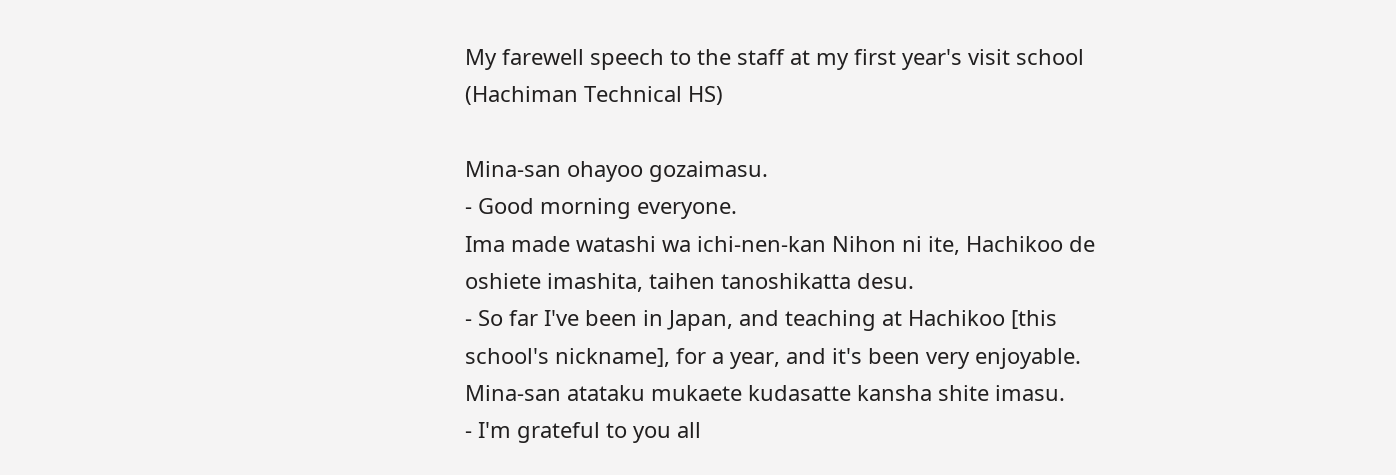My farewell speech to the staff at my first year's visit school (Hachiman Technical HS)

Mina-san ohayoo gozaimasu.
- Good morning everyone.
Ima made watashi wa ichi-nen-kan Nihon ni ite, Hachikoo de oshiete imashita, taihen tanoshikatta desu.
- So far I've been in Japan, and teaching at Hachikoo [this school's nickname], for a year, and it's been very enjoyable.
Mina-san atataku mukaete kudasatte kansha shite imasu.
- I'm grateful to you all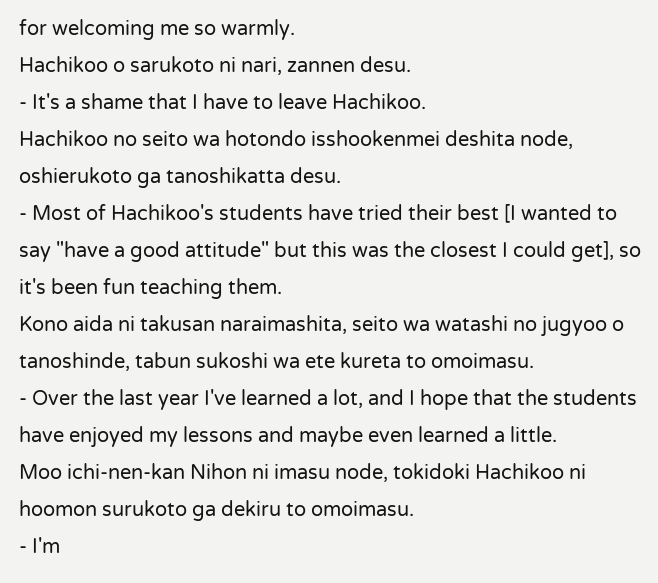for welcoming me so warmly.
Hachikoo o sarukoto ni nari, zannen desu.
- It's a shame that I have to leave Hachikoo.
Hachikoo no seito wa hotondo isshookenmei deshita node, oshierukoto ga tanoshikatta desu.
- Most of Hachikoo's students have tried their best [I wanted to say "have a good attitude" but this was the closest I could get], so it's been fun teaching them.
Kono aida ni takusan naraimashita, seito wa watashi no jugyoo o tanoshinde, tabun sukoshi wa ete kureta to omoimasu.
- Over the last year I've learned a lot, and I hope that the students have enjoyed my lessons and maybe even learned a little.
Moo ichi-nen-kan Nihon ni imasu node, tokidoki Hachikoo ni hoomon surukoto ga dekiru to omoimasu.
- I'm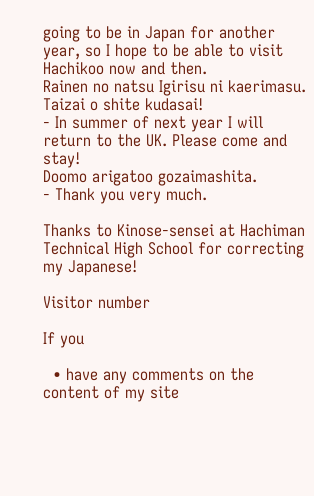going to be in Japan for another year, so I hope to be able to visit Hachikoo now and then.
Rainen no natsu Igirisu ni kaerimasu. Taizai o shite kudasai!
- In summer of next year I will return to the UK. Please come and stay!
Doomo arigatoo gozaimashita.
- Thank you very much.

Thanks to Kinose-sensei at Hachiman Technical High School for correcting my Japanese!

Visitor number

If you

  • have any comments on the content of my site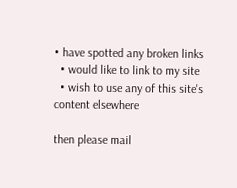• have spotted any broken links
  • would like to link to my site
  • wish to use any of this site's content elsewhere

then please mail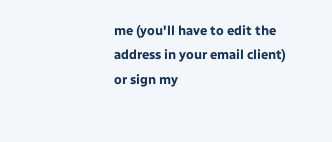me (you'll have to edit the address in your email client) or sign my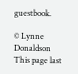guestbook.

© Lynne Donaldson
This page last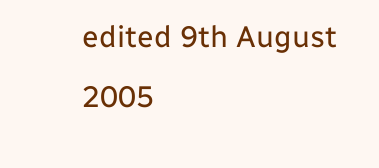edited 9th August 2005